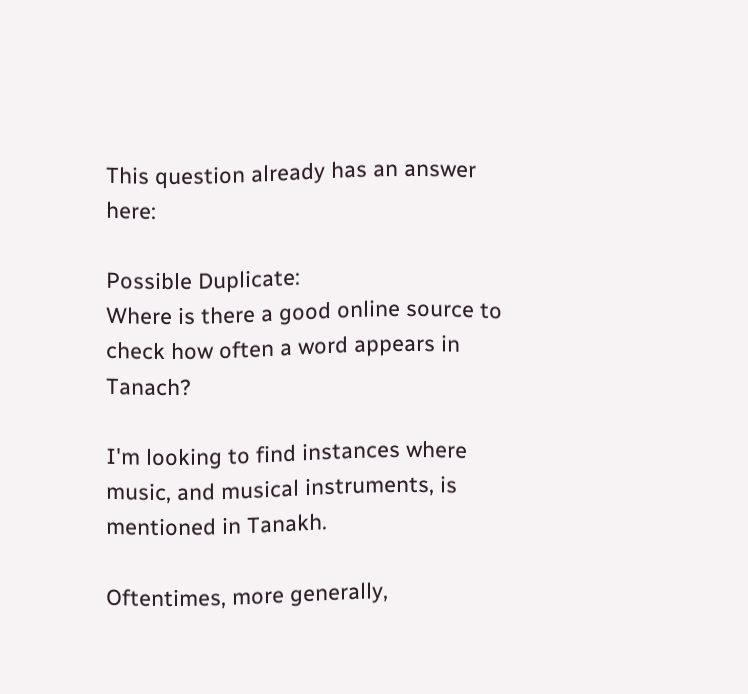This question already has an answer here:

Possible Duplicate:
Where is there a good online source to check how often a word appears in Tanach?

I'm looking to find instances where music, and musical instruments, is mentioned in Tanakh.

Oftentimes, more generally,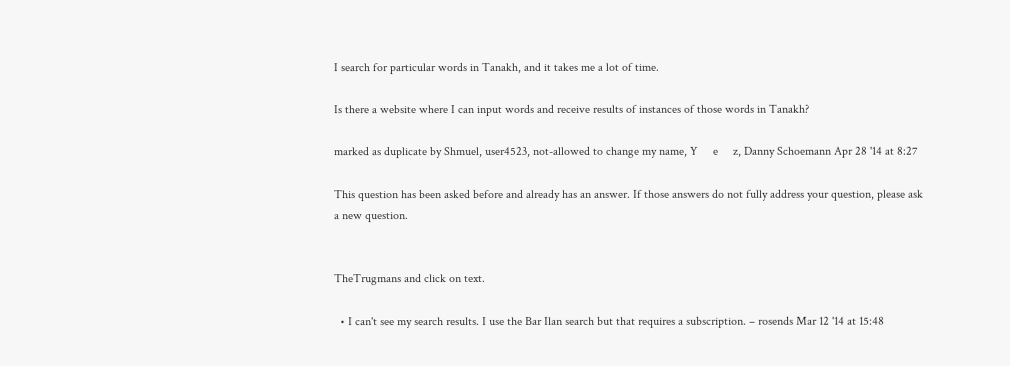I search for particular words in Tanakh, and it takes me a lot of time.

Is there a website where I can input words and receive results of instances of those words in Tanakh?

marked as duplicate by Shmuel, user4523, not-allowed to change my name, Y     e     z, Danny Schoemann Apr 28 '14 at 8:27

This question has been asked before and already has an answer. If those answers do not fully address your question, please ask a new question.


TheTrugmans and click on text.

  • I can't see my search results. I use the Bar Ilan search but that requires a subscription. – rosends Mar 12 '14 at 15:48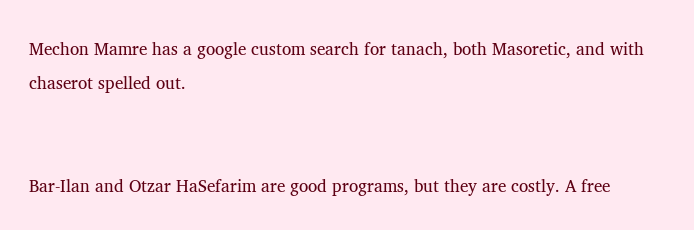Mechon Mamre has a google custom search for tanach, both Masoretic, and with chaserot spelled out.


Bar-Ilan and Otzar HaSefarim are good programs, but they are costly. A free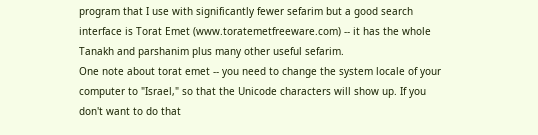program that I use with significantly fewer sefarim but a good search interface is Torat Emet (www.toratemetfreeware.com) -- it has the whole Tanakh and parshanim plus many other useful sefarim.
One note about torat emet -- you need to change the system locale of your computer to "Israel," so that the Unicode characters will show up. If you don't want to do that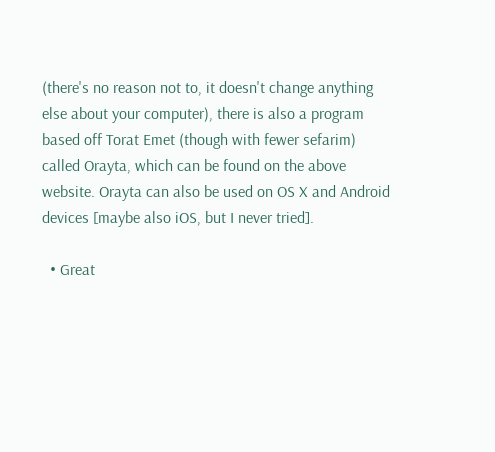(there's no reason not to, it doesn't change anything else about your computer), there is also a program based off Torat Emet (though with fewer sefarim) called Orayta, which can be found on the above website. Orayta can also be used on OS X and Android devices [maybe also iOS, but I never tried].

  • Great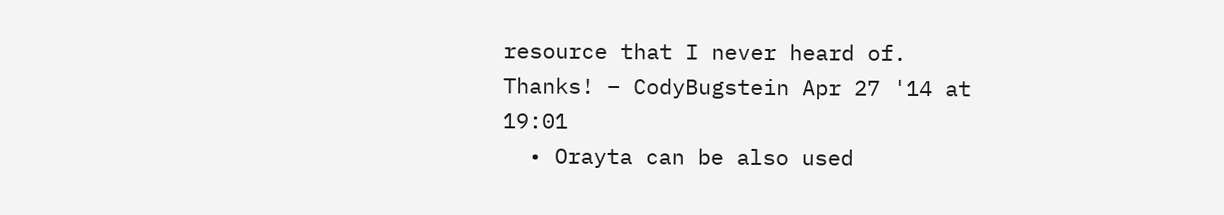resource that I never heard of. Thanks! – CodyBugstein Apr 27 '14 at 19:01
  • Orayta can be also used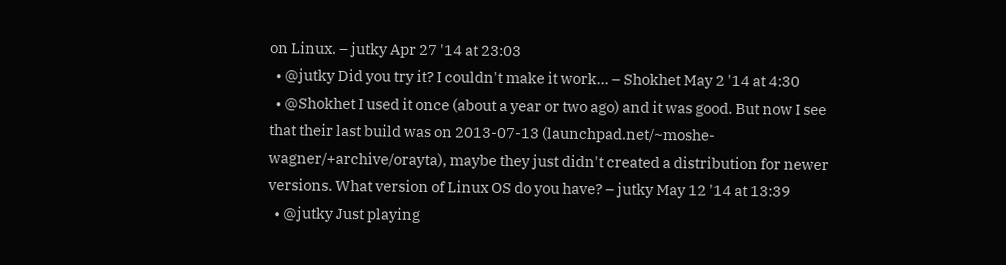on Linux. – jutky Apr 27 '14 at 23:03
  • @jutky Did you try it? I couldn't make it work... – Shokhet May 2 '14 at 4:30
  • @Shokhet I used it once (about a year or two ago) and it was good. But now I see that their last build was on 2013-07-13 (launchpad.net/~moshe-wagner/+archive/orayta), maybe they just didn't created a distribution for newer versions. What version of Linux OS do you have? – jutky May 12 '14 at 13:39
  • @jutky Just playing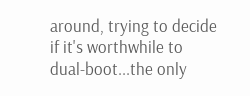around, trying to decide if it's worthwhile to dual-boot...the only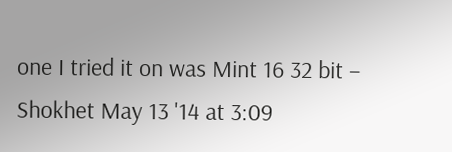one I tried it on was Mint 16 32 bit – Shokhet May 13 '14 at 3:09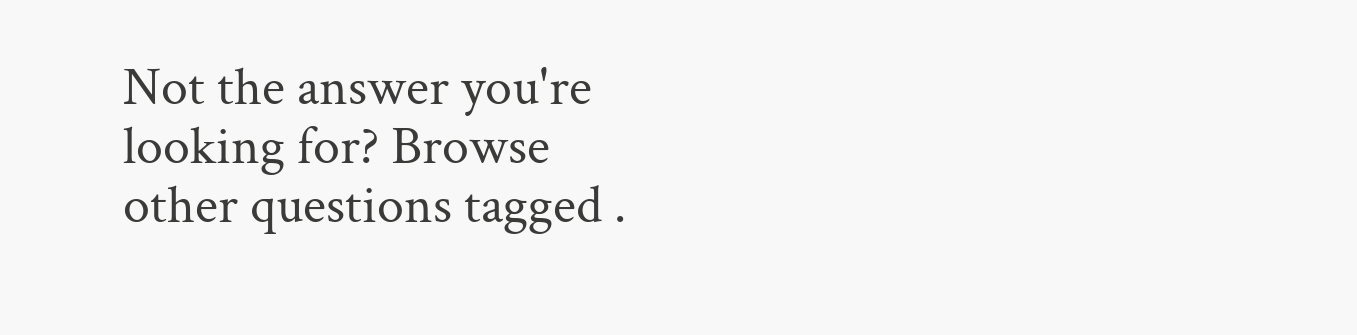Not the answer you're looking for? Browse other questions tagged .